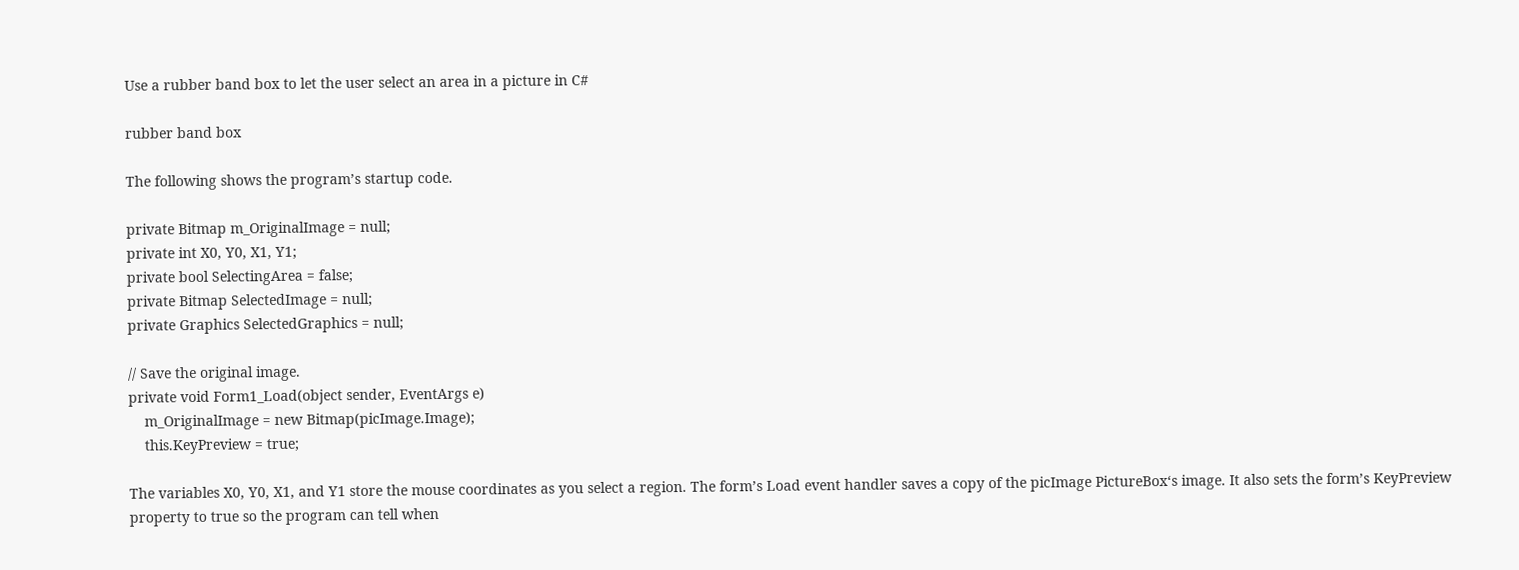Use a rubber band box to let the user select an area in a picture in C#

rubber band box

The following shows the program’s startup code.

private Bitmap m_OriginalImage = null;
private int X0, Y0, X1, Y1;
private bool SelectingArea = false;
private Bitmap SelectedImage = null;
private Graphics SelectedGraphics = null;

// Save the original image.
private void Form1_Load(object sender, EventArgs e)
    m_OriginalImage = new Bitmap(picImage.Image);
    this.KeyPreview = true;

The variables X0, Y0, X1, and Y1 store the mouse coordinates as you select a region. The form’s Load event handler saves a copy of the picImage PictureBox‘s image. It also sets the form’s KeyPreview property to true so the program can tell when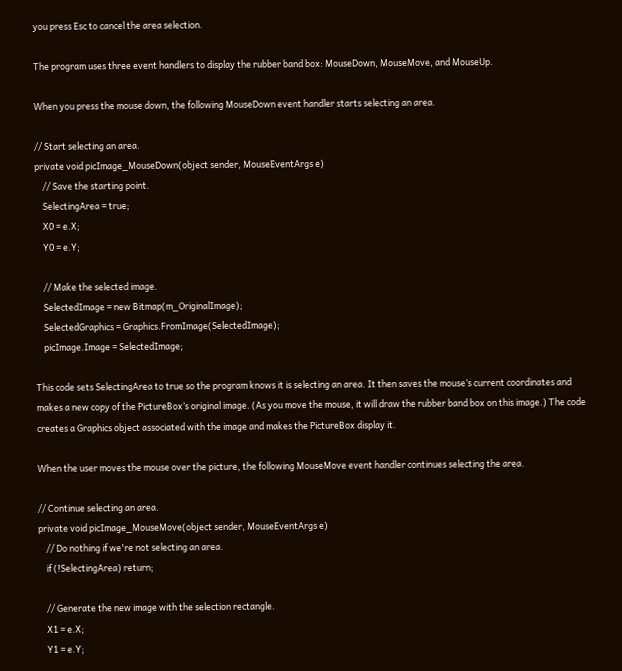you press Esc to cancel the area selection.

The program uses three event handlers to display the rubber band box: MouseDown, MouseMove, and MouseUp.

When you press the mouse down, the following MouseDown event handler starts selecting an area.

// Start selecting an area.
private void picImage_MouseDown(object sender, MouseEventArgs e)
    // Save the starting point.
    SelectingArea = true;
    X0 = e.X;
    Y0 = e.Y;

    // Make the selected image.
    SelectedImage = new Bitmap(m_OriginalImage);
    SelectedGraphics = Graphics.FromImage(SelectedImage);
    picImage.Image = SelectedImage;

This code sets SelectingArea to true so the program knows it is selecting an area. It then saves the mouse’s current coordinates and makes a new copy of the PictureBox‘s original image. (As you move the mouse, it will draw the rubber band box on this image.) The code creates a Graphics object associated with the image and makes the PictureBox display it.

When the user moves the mouse over the picture, the following MouseMove event handler continues selecting the area.

// Continue selecting an area.
private void picImage_MouseMove(object sender, MouseEventArgs e)
    // Do nothing if we're not selecting an area.
    if (!SelectingArea) return;

    // Generate the new image with the selection rectangle.
    X1 = e.X;
    Y1 = e.Y;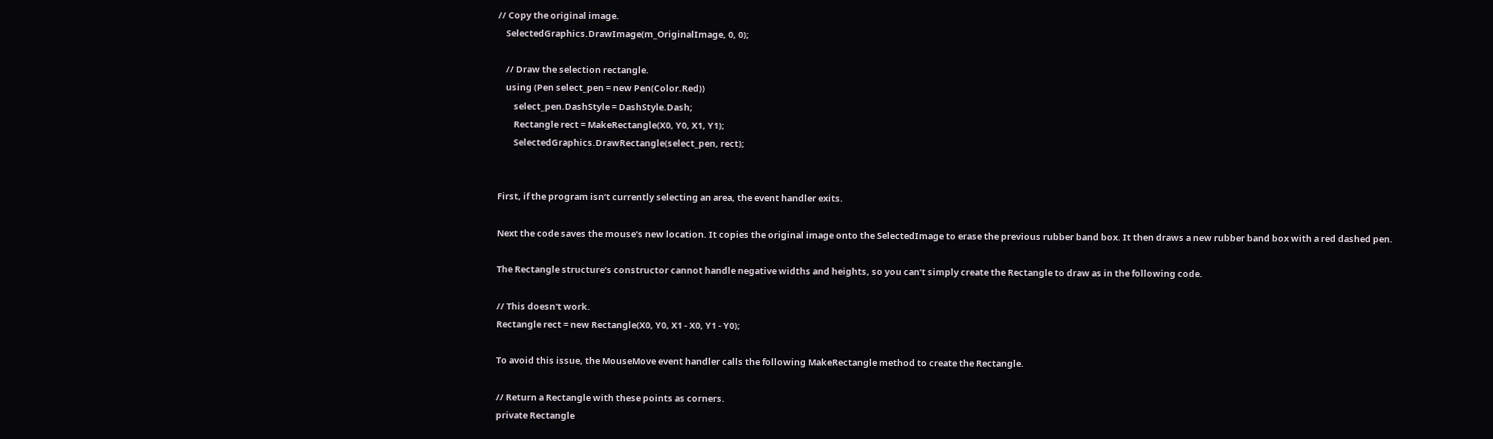// Copy the original image.
    SelectedGraphics.DrawImage(m_OriginalImage, 0, 0);

    // Draw the selection rectangle.
    using (Pen select_pen = new Pen(Color.Red))
        select_pen.DashStyle = DashStyle.Dash;
        Rectangle rect = MakeRectangle(X0, Y0, X1, Y1);
        SelectedGraphics.DrawRectangle(select_pen, rect);


First, if the program isn’t currently selecting an area, the event handler exits.

Next the code saves the mouse’s new location. It copies the original image onto the SelectedImage to erase the previous rubber band box. It then draws a new rubber band box with a red dashed pen.

The Rectangle structure’s constructor cannot handle negative widths and heights, so you can’t simply create the Rectangle to draw as in the following code.

// This doesn't work.
Rectangle rect = new Rectangle(X0, Y0, X1 - X0, Y1 - Y0);

To avoid this issue, the MouseMove event handler calls the following MakeRectangle method to create the Rectangle.

// Return a Rectangle with these points as corners.
private Rectangle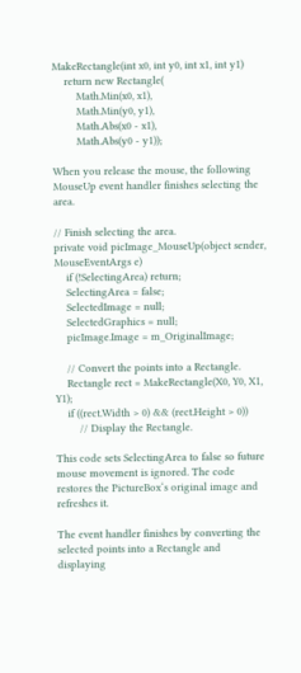MakeRectangle(int x0, int y0, int x1, int y1)
    return new Rectangle(
        Math.Min(x0, x1),
        Math.Min(y0, y1),
        Math.Abs(x0 - x1),
        Math.Abs(y0 - y1));

When you release the mouse, the following MouseUp event handler finishes selecting the area.

// Finish selecting the area.
private void picImage_MouseUp(object sender, MouseEventArgs e)
    if (!SelectingArea) return;
    SelectingArea = false;
    SelectedImage = null;
    SelectedGraphics = null;
    picImage.Image = m_OriginalImage;

    // Convert the points into a Rectangle.
    Rectangle rect = MakeRectangle(X0, Y0, X1, Y1);
    if ((rect.Width > 0) && (rect.Height > 0))
        // Display the Rectangle.

This code sets SelectingArea to false so future mouse movement is ignored. The code restores the PictureBox‘s original image and refreshes it.

The event handler finishes by converting the selected points into a Rectangle and displaying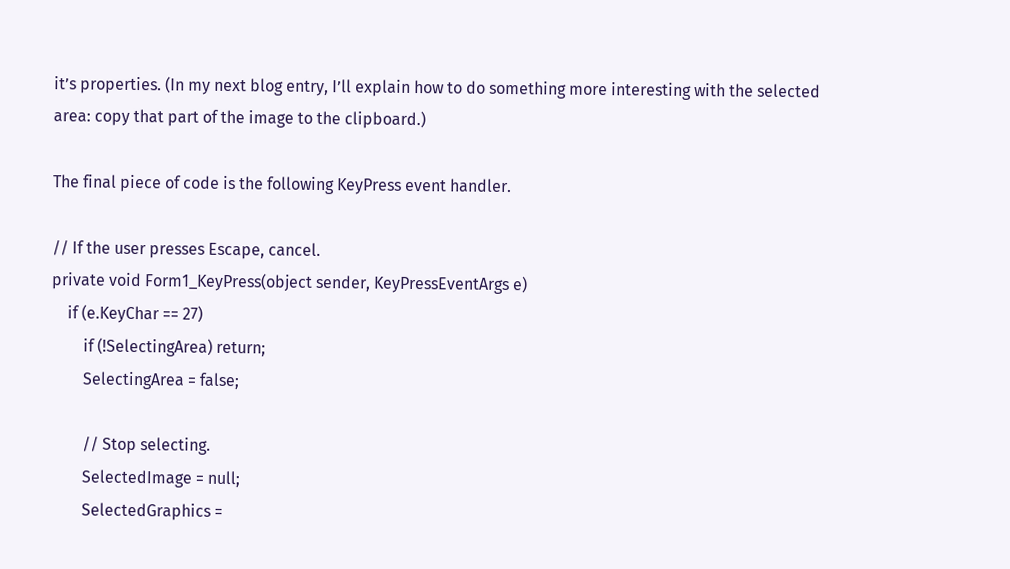it’s properties. (In my next blog entry, I’ll explain how to do something more interesting with the selected area: copy that part of the image to the clipboard.)

The final piece of code is the following KeyPress event handler.

// If the user presses Escape, cancel.
private void Form1_KeyPress(object sender, KeyPressEventArgs e)
    if (e.KeyChar == 27)
        if (!SelectingArea) return;
        SelectingArea = false;

        // Stop selecting.
        SelectedImage = null;
        SelectedGraphics =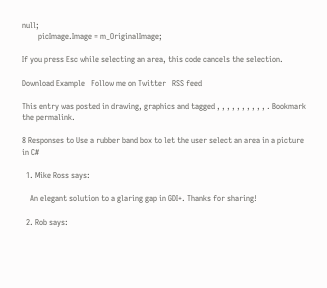null;
        picImage.Image = m_OriginalImage;

If you press Esc while selecting an area, this code cancels the selection.

Download Example   Follow me on Twitter   RSS feed

This entry was posted in drawing, graphics and tagged , , , , , , , , , , . Bookmark the permalink.

8 Responses to Use a rubber band box to let the user select an area in a picture in C#

  1. Mike Ross says:

    An elegant solution to a glaring gap in GDI+. Thanks for sharing!

  2. Rob says: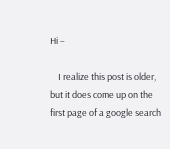Hi –

    I realize this post is older, but it does come up on the first page of a google search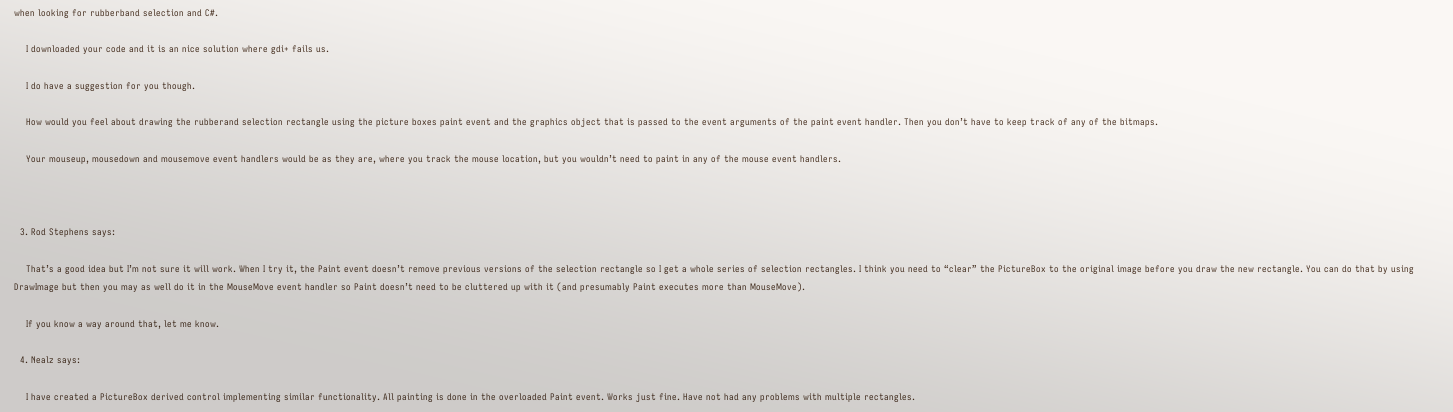when looking for rubberband selection and C#.

    I downloaded your code and it is an nice solution where gdi+ fails us.

    I do have a suggestion for you though.

    How would you feel about drawing the rubberand selection rectangle using the picture boxes paint event and the graphics object that is passed to the event arguments of the paint event handler. Then you don’t have to keep track of any of the bitmaps.

    Your mouseup, mousedown and mousemove event handlers would be as they are, where you track the mouse location, but you wouldn’t need to paint in any of the mouse event handlers.



  3. Rod Stephens says:

    That’s a good idea but I’m not sure it will work. When I try it, the Paint event doesn’t remove previous versions of the selection rectangle so I get a whole series of selection rectangles. I think you need to “clear” the PictureBox to the original image before you draw the new rectangle. You can do that by using DrawImage but then you may as well do it in the MouseMove event handler so Paint doesn’t need to be cluttered up with it (and presumably Paint executes more than MouseMove).

    If you know a way around that, let me know.

  4. Nealz says:

    I have created a PictureBox derived control implementing similar functionality. All painting is done in the overloaded Paint event. Works just fine. Have not had any problems with multiple rectangles.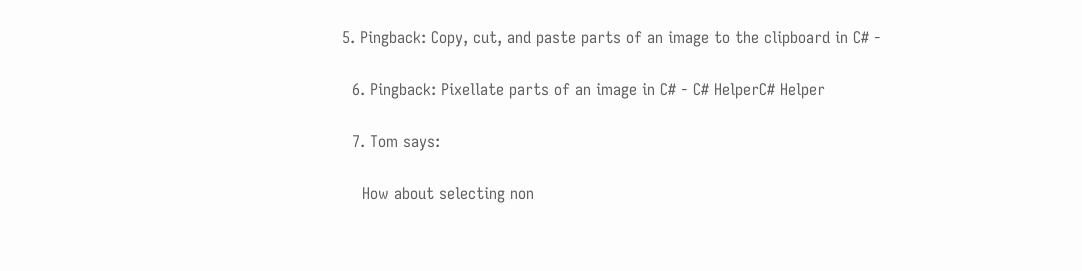5. Pingback: Copy, cut, and paste parts of an image to the clipboard in C# -

  6. Pingback: Pixellate parts of an image in C# - C# HelperC# Helper

  7. Tom says:

    How about selecting non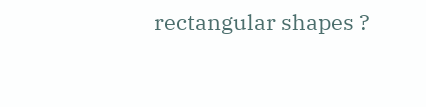rectangular shapes ?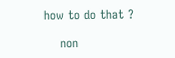how to do that ?

    non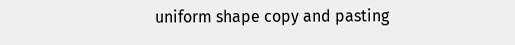uniform shape copy and pasting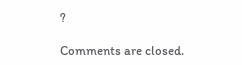?

Comments are closed.